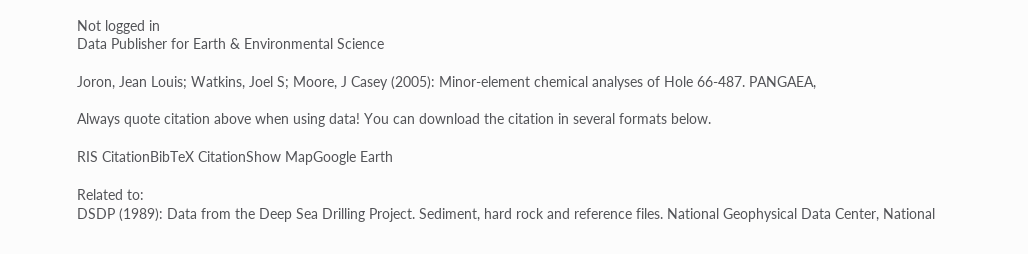Not logged in
Data Publisher for Earth & Environmental Science

Joron, Jean Louis; Watkins, Joel S; Moore, J Casey (2005): Minor-element chemical analyses of Hole 66-487. PANGAEA,

Always quote citation above when using data! You can download the citation in several formats below.

RIS CitationBibTeX CitationShow MapGoogle Earth

Related to:
DSDP (1989): Data from the Deep Sea Drilling Project. Sediment, hard rock and reference files. National Geophysical Data Center, National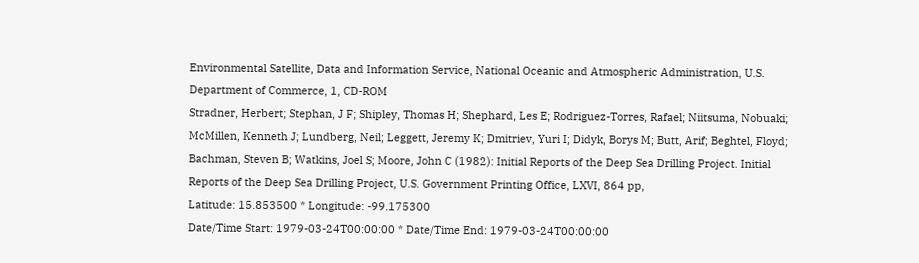Environmental Satellite, Data and Information Service, National Oceanic and Atmospheric Administration, U.S. Department of Commerce, 1, CD-ROM
Stradner, Herbert; Stephan, J F; Shipley, Thomas H; Shephard, Les E; Rodriguez-Torres, Rafael; Niitsuma, Nobuaki; McMillen, Kenneth J; Lundberg, Neil; Leggett, Jeremy K; Dmitriev, Yuri I; Didyk, Borys M; Butt, Arif; Beghtel, Floyd; Bachman, Steven B; Watkins, Joel S; Moore, John C (1982): Initial Reports of the Deep Sea Drilling Project. Initial Reports of the Deep Sea Drilling Project, U.S. Government Printing Office, LXVI, 864 pp,
Latitude: 15.853500 * Longitude: -99.175300
Date/Time Start: 1979-03-24T00:00:00 * Date/Time End: 1979-03-24T00:00:00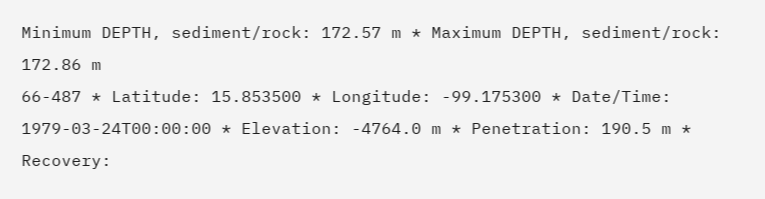Minimum DEPTH, sediment/rock: 172.57 m * Maximum DEPTH, sediment/rock: 172.86 m
66-487 * Latitude: 15.853500 * Longitude: -99.175300 * Date/Time: 1979-03-24T00:00:00 * Elevation: -4764.0 m * Penetration: 190.5 m * Recovery: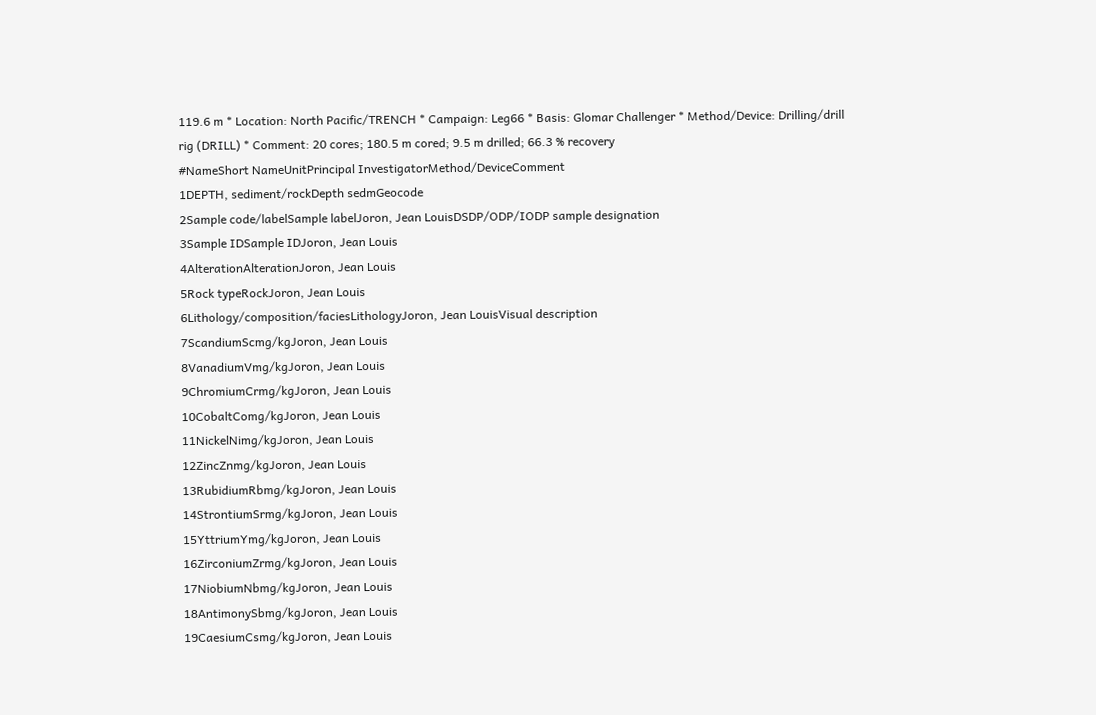119.6 m * Location: North Pacific/TRENCH * Campaign: Leg66 * Basis: Glomar Challenger * Method/Device: Drilling/drill rig (DRILL) * Comment: 20 cores; 180.5 m cored; 9.5 m drilled; 66.3 % recovery
#NameShort NameUnitPrincipal InvestigatorMethod/DeviceComment
1DEPTH, sediment/rockDepth sedmGeocode
2Sample code/labelSample labelJoron, Jean LouisDSDP/ODP/IODP sample designation
3Sample IDSample IDJoron, Jean Louis
4AlterationAlterationJoron, Jean Louis
5Rock typeRockJoron, Jean Louis
6Lithology/composition/faciesLithologyJoron, Jean LouisVisual description
7ScandiumScmg/kgJoron, Jean Louis
8VanadiumVmg/kgJoron, Jean Louis
9ChromiumCrmg/kgJoron, Jean Louis
10CobaltComg/kgJoron, Jean Louis
11NickelNimg/kgJoron, Jean Louis
12ZincZnmg/kgJoron, Jean Louis
13RubidiumRbmg/kgJoron, Jean Louis
14StrontiumSrmg/kgJoron, Jean Louis
15YttriumYmg/kgJoron, Jean Louis
16ZirconiumZrmg/kgJoron, Jean Louis
17NiobiumNbmg/kgJoron, Jean Louis
18AntimonySbmg/kgJoron, Jean Louis
19CaesiumCsmg/kgJoron, Jean Louis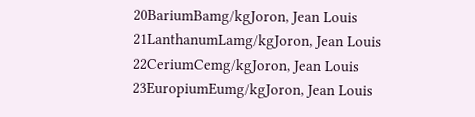20BariumBamg/kgJoron, Jean Louis
21LanthanumLamg/kgJoron, Jean Louis
22CeriumCemg/kgJoron, Jean Louis
23EuropiumEumg/kgJoron, Jean Louis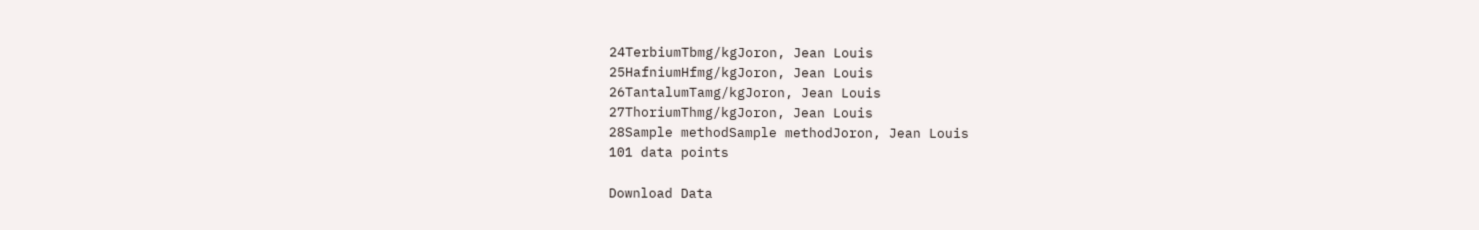24TerbiumTbmg/kgJoron, Jean Louis
25HafniumHfmg/kgJoron, Jean Louis
26TantalumTamg/kgJoron, Jean Louis
27ThoriumThmg/kgJoron, Jean Louis
28Sample methodSample methodJoron, Jean Louis
101 data points

Download Data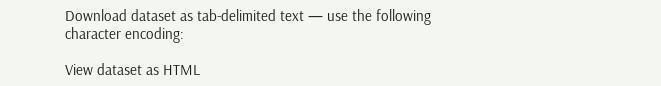Download dataset as tab-delimited text — use the following character encoding:

View dataset as HTML